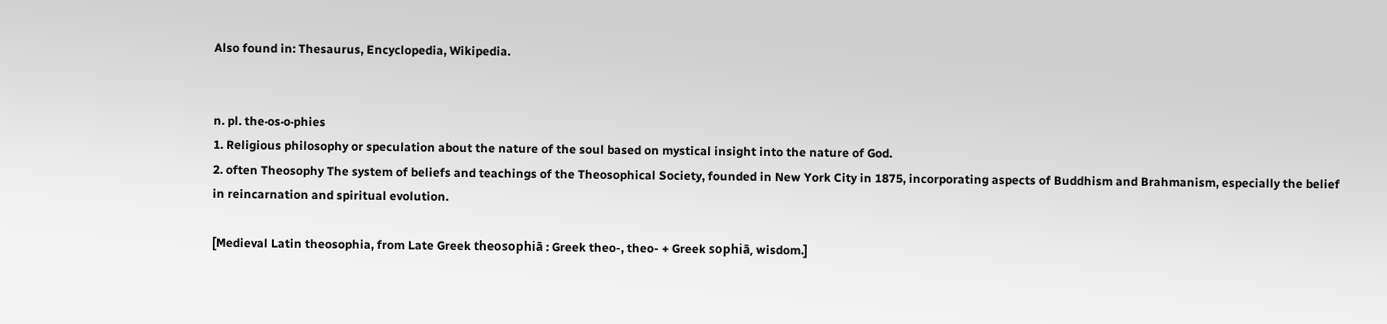Also found in: Thesaurus, Encyclopedia, Wikipedia.


n. pl. the·os·o·phies
1. Religious philosophy or speculation about the nature of the soul based on mystical insight into the nature of God.
2. often Theosophy The system of beliefs and teachings of the Theosophical Society, founded in New York City in 1875, incorporating aspects of Buddhism and Brahmanism, especially the belief in reincarnation and spiritual evolution.

[Medieval Latin theosophia, from Late Greek theosophiā : Greek theo-, theo- + Greek sophiā, wisdom.]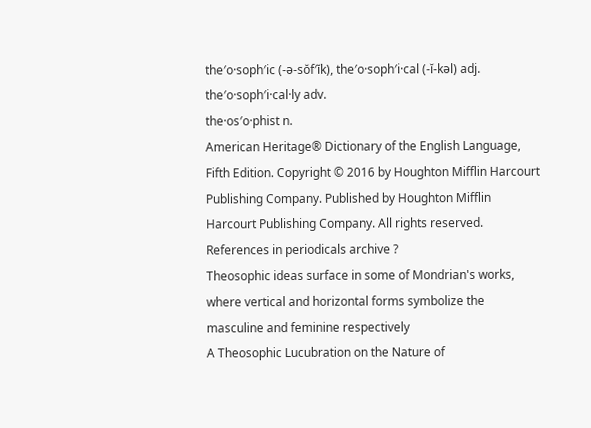the′o·soph′ic (-ə-sŏf′ĭk), the′o·soph′i·cal (-ĭ-kəl) adj.
the′o·soph′i·cal·ly adv.
the·os′o·phist n.
American Heritage® Dictionary of the English Language, Fifth Edition. Copyright © 2016 by Houghton Mifflin Harcourt Publishing Company. Published by Houghton Mifflin Harcourt Publishing Company. All rights reserved.
References in periodicals archive ?
Theosophic ideas surface in some of Mondrian's works, where vertical and horizontal forms symbolize the masculine and feminine respectively
A Theosophic Lucubration on the Nature of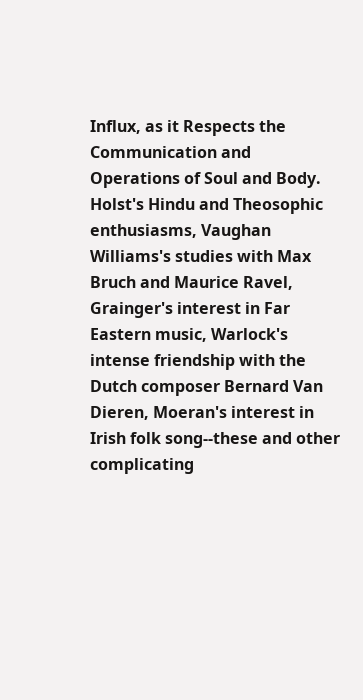Influx, as it Respects the Communication and Operations of Soul and Body.
Holst's Hindu and Theosophic enthusiasms, Vaughan Williams's studies with Max Bruch and Maurice Ravel, Grainger's interest in Far Eastern music, Warlock's intense friendship with the Dutch composer Bernard Van Dieren, Moeran's interest in Irish folk song--these and other complicating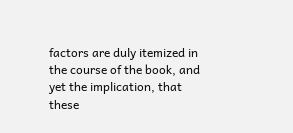factors are duly itemized in the course of the book, and yet the implication, that these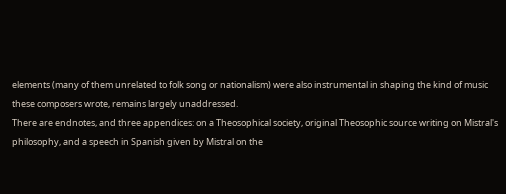elements (many of them unrelated to folk song or nationalism) were also instrumental in shaping the kind of music these composers wrote, remains largely unaddressed.
There are endnotes, and three appendices: on a Theosophical society, original Theosophic source writing on Mistral's philosophy, and a speech in Spanish given by Mistral on the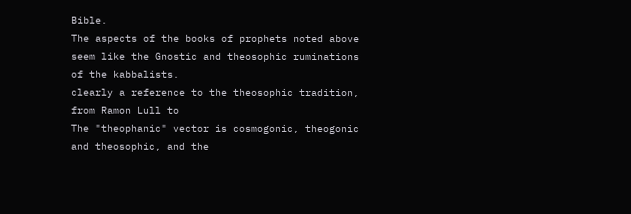Bible.
The aspects of the books of prophets noted above seem like the Gnostic and theosophic ruminations of the kabbalists.
clearly a reference to the theosophic tradition, from Ramon Lull to
The "theophanic" vector is cosmogonic, theogonic and theosophic, and the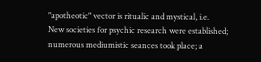"apotheotic" vector is ritualic and mystical, i.e.
New societies for psychic research were established; numerous mediumistic seances took place; a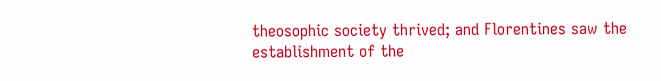theosophic society thrived; and Florentines saw the establishment of the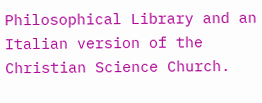Philosophical Library and an Italian version of the Christian Science Church.